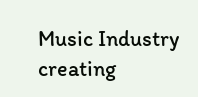Music Industry creating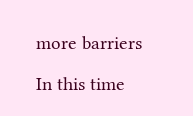more barriers

In this time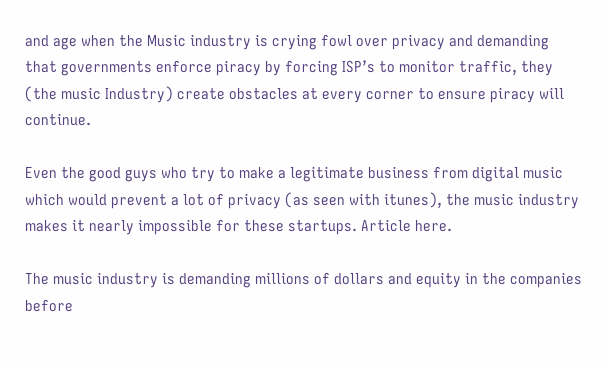and age when the Music industry is crying fowl over privacy and demanding that governments enforce piracy by forcing ISP’s to monitor traffic, they (the music Industry) create obstacles at every corner to ensure piracy will continue.

Even the good guys who try to make a legitimate business from digital music which would prevent a lot of privacy (as seen with itunes), the music industry makes it nearly impossible for these startups. Article here.

The music industry is demanding millions of dollars and equity in the companies before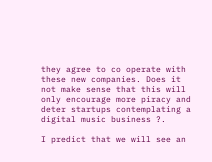they agree to co operate with these new companies. Does it not make sense that this will only encourage more piracy and deter startups contemplating a digital music business ?.

I predict that we will see an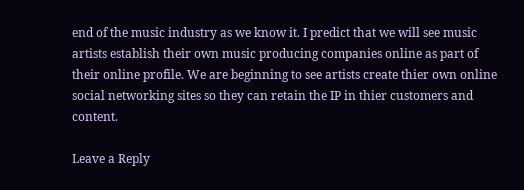end of the music industry as we know it. I predict that we will see music artists establish their own music producing companies online as part of their online profile. We are beginning to see artists create thier own online social networking sites so they can retain the IP in thier customers and content.

Leave a Reply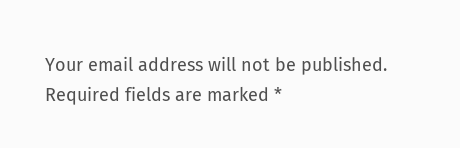Your email address will not be published. Required fields are marked *